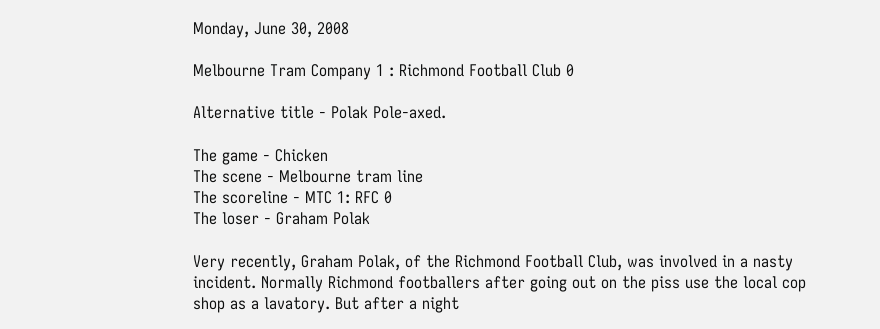Monday, June 30, 2008

Melbourne Tram Company 1 : Richmond Football Club 0

Alternative title - Polak Pole-axed.

The game - Chicken
The scene - Melbourne tram line
The scoreline - MTC 1: RFC 0
The loser - Graham Polak

Very recently, Graham Polak, of the Richmond Football Club, was involved in a nasty incident. Normally Richmond footballers after going out on the piss use the local cop shop as a lavatory. But after a night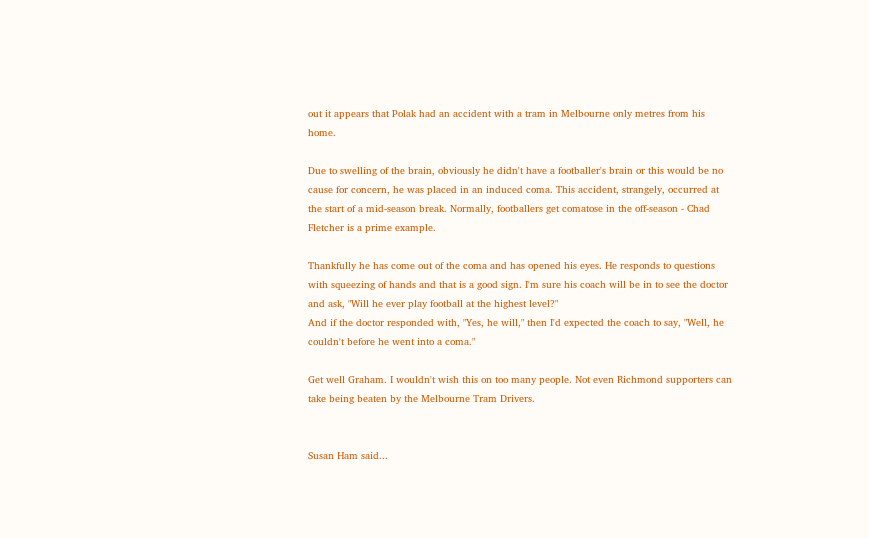out it appears that Polak had an accident with a tram in Melbourne only metres from his home.

Due to swelling of the brain, obviously he didn't have a footballer's brain or this would be no cause for concern, he was placed in an induced coma. This accident, strangely, occurred at the start of a mid-season break. Normally, footballers get comatose in the off-season - Chad Fletcher is a prime example.

Thankfully he has come out of the coma and has opened his eyes. He responds to questions with squeezing of hands and that is a good sign. I'm sure his coach will be in to see the doctor and ask, "Will he ever play football at the highest level?"
And if the doctor responded with, "Yes, he will," then I'd expected the coach to say, "Well, he couldn't before he went into a coma."

Get well Graham. I wouldn't wish this on too many people. Not even Richmond supporters can take being beaten by the Melbourne Tram Drivers.


Susan Ham said...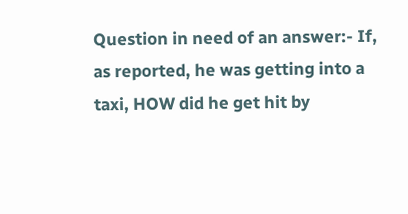Question in need of an answer:- If, as reported, he was getting into a taxi, HOW did he get hit by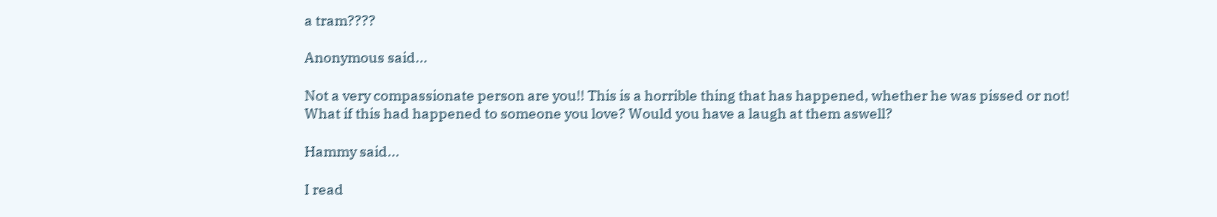a tram????

Anonymous said...

Not a very compassionate person are you!! This is a horrible thing that has happened, whether he was pissed or not! What if this had happened to someone you love? Would you have a laugh at them aswell?

Hammy said...

I read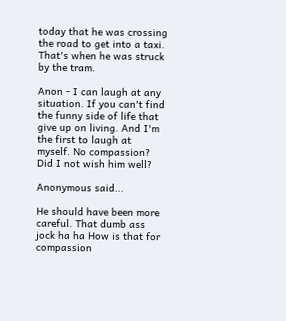today that he was crossing the road to get into a taxi. That's when he was struck by the tram.

Anon - I can laugh at any situation. If you can't find the funny side of life that give up on living. And I'm the first to laugh at myself. No compassion? Did I not wish him well?

Anonymous said...

He should have been more careful. That dumb ass jock ha ha How is that for compassion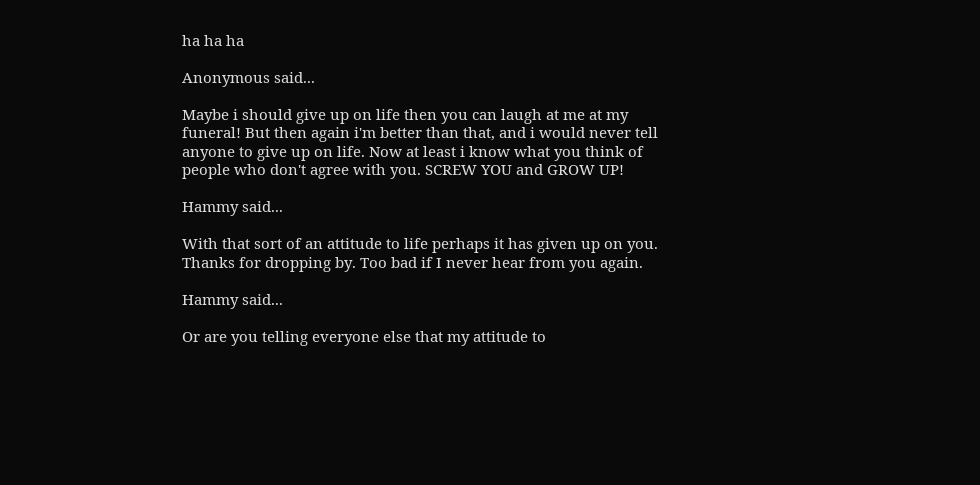ha ha ha

Anonymous said...

Maybe i should give up on life then you can laugh at me at my funeral! But then again i'm better than that, and i would never tell anyone to give up on life. Now at least i know what you think of people who don't agree with you. SCREW YOU and GROW UP!

Hammy said...

With that sort of an attitude to life perhaps it has given up on you. Thanks for dropping by. Too bad if I never hear from you again.

Hammy said...

Or are you telling everyone else that my attitude to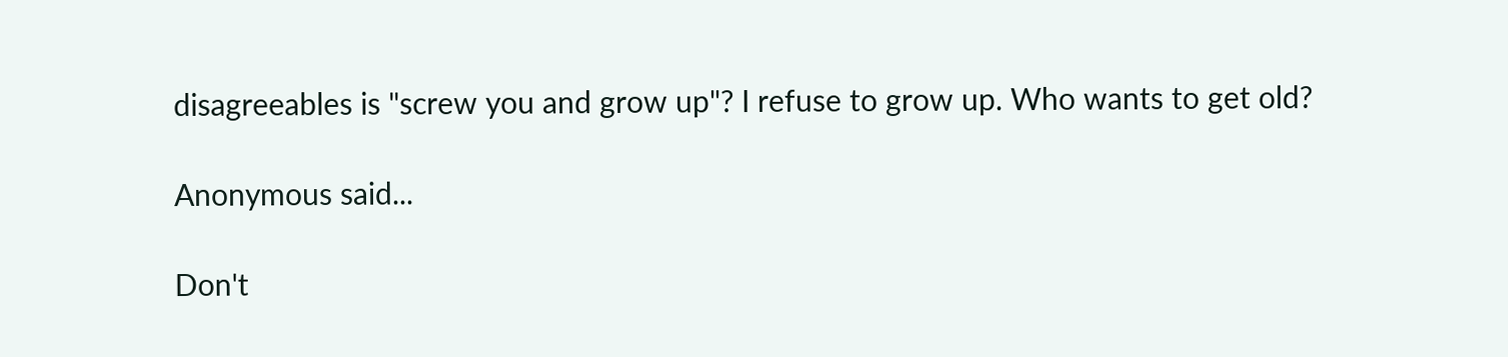disagreeables is "screw you and grow up"? I refuse to grow up. Who wants to get old?

Anonymous said...

Don't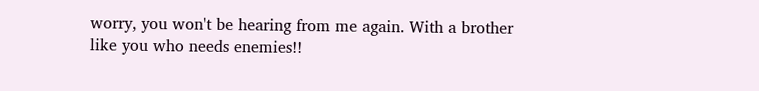worry, you won't be hearing from me again. With a brother like you who needs enemies!!